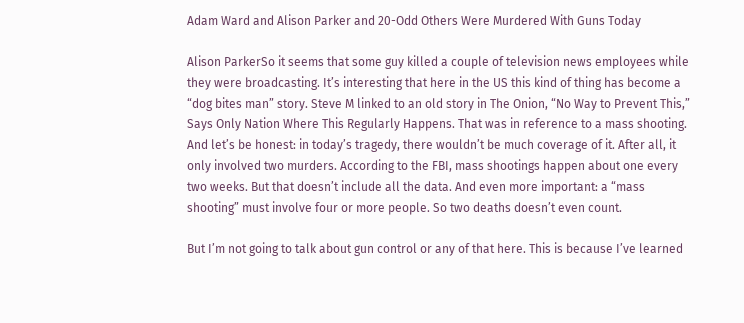Adam Ward and Alison Parker and 20-Odd Others Were Murdered With Guns Today

Alison ParkerSo it seems that some guy killed a couple of television news employees while they were broadcasting. It’s interesting that here in the US this kind of thing has become a “dog bites man” story. Steve M linked to an old story in The Onion, “No Way to Prevent This,” Says Only Nation Where This Regularly Happens. That was in reference to a mass shooting. And let’s be honest: in today’s tragedy, there wouldn’t be much coverage of it. After all, it only involved two murders. According to the FBI, mass shootings happen about one every two weeks. But that doesn’t include all the data. And even more important: a “mass shooting” must involve four or more people. So two deaths doesn’t even count.

But I’m not going to talk about gun control or any of that here. This is because I’ve learned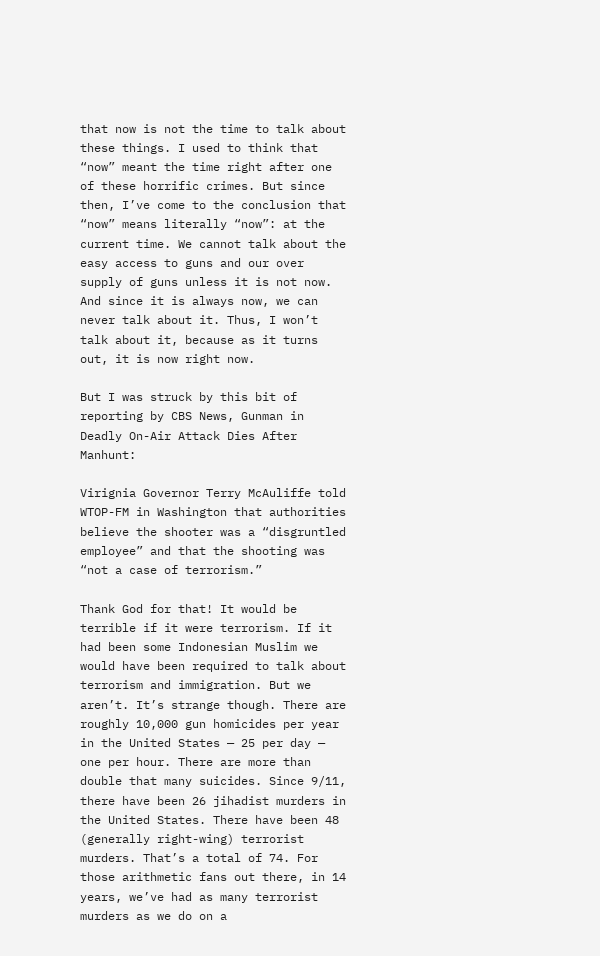that now is not the time to talk about these things. I used to think that “now” meant the time right after one of these horrific crimes. But since then, I’ve come to the conclusion that “now” means literally “now”: at the current time. We cannot talk about the easy access to guns and our over supply of guns unless it is not now. And since it is always now, we can never talk about it. Thus, I won’t talk about it, because as it turns out, it is now right now.

But I was struck by this bit of reporting by CBS News, Gunman in Deadly On-Air Attack Dies After Manhunt:

Virignia Governor Terry McAuliffe told WTOP-FM in Washington that authorities believe the shooter was a “disgruntled employee” and that the shooting was “not a case of terrorism.”

Thank God for that! It would be terrible if it were terrorism. If it had been some Indonesian Muslim we would have been required to talk about terrorism and immigration. But we aren’t. It’s strange though. There are roughly 10,000 gun homicides per year in the United States — 25 per day — one per hour. There are more than double that many suicides. Since 9/11, there have been 26 jihadist murders in the United States. There have been 48 (generally right-wing) terrorist murders. That’s a total of 74. For those arithmetic fans out there, in 14 years, we’ve had as many terrorist murders as we do on a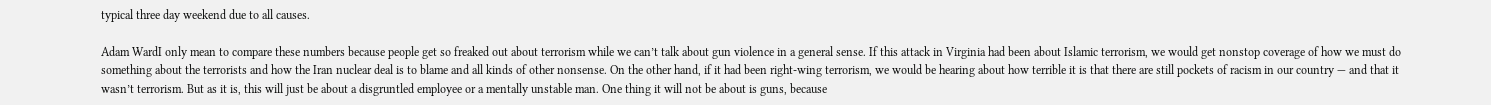typical three day weekend due to all causes.

Adam WardI only mean to compare these numbers because people get so freaked out about terrorism while we can’t talk about gun violence in a general sense. If this attack in Virginia had been about Islamic terrorism, we would get nonstop coverage of how we must do something about the terrorists and how the Iran nuclear deal is to blame and all kinds of other nonsense. On the other hand, if it had been right-wing terrorism, we would be hearing about how terrible it is that there are still pockets of racism in our country — and that it wasn’t terrorism. But as it is, this will just be about a disgruntled employee or a mentally unstable man. One thing it will not be about is guns, because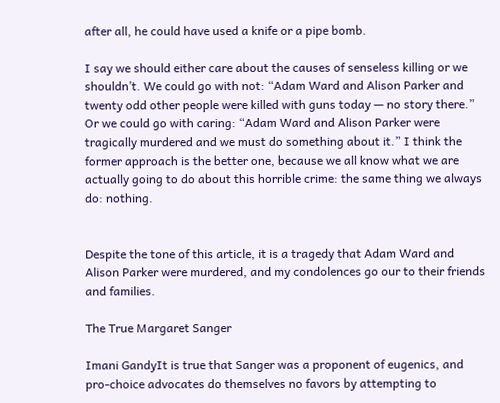after all, he could have used a knife or a pipe bomb.

I say we should either care about the causes of senseless killing or we shouldn’t. We could go with not: “Adam Ward and Alison Parker and twenty odd other people were killed with guns today — no story there.” Or we could go with caring: “Adam Ward and Alison Parker were tragically murdered and we must do something about it.” I think the former approach is the better one, because we all know what we are actually going to do about this horrible crime: the same thing we always do: nothing.


Despite the tone of this article, it is a tragedy that Adam Ward and Alison Parker were murdered, and my condolences go our to their friends and families.

The True Margaret Sanger

Imani GandyIt is true that Sanger was a proponent of eugenics, and pro-choice advocates do themselves no favors by attempting to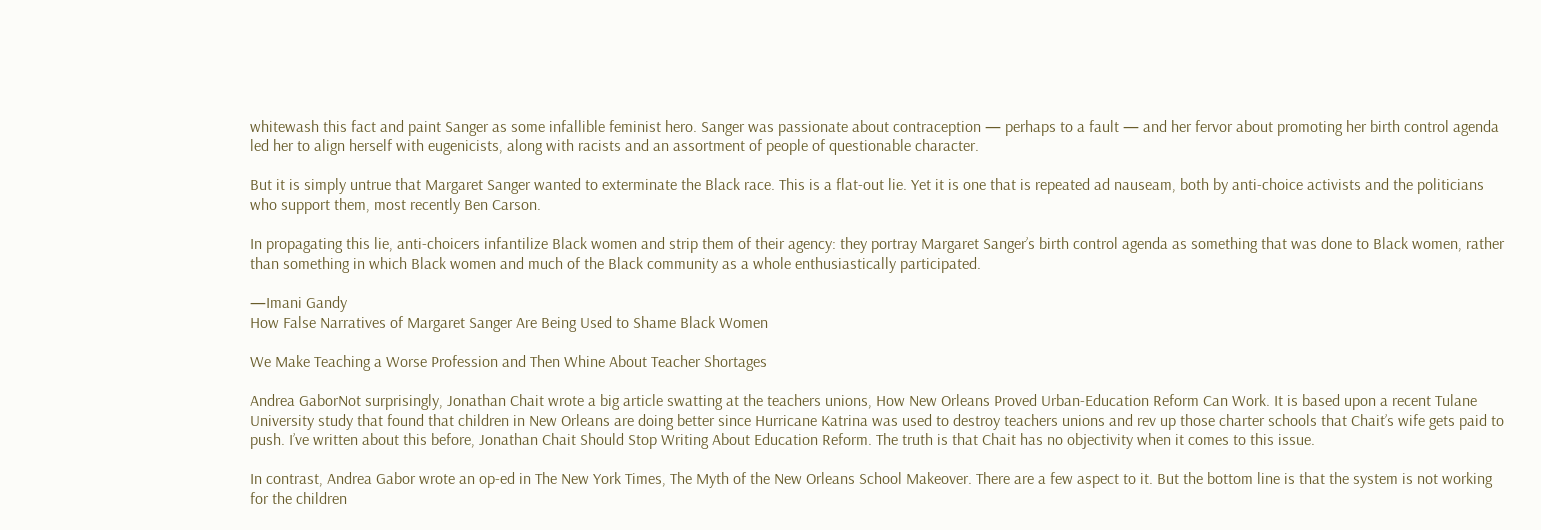whitewash this fact and paint Sanger as some infallible feminist hero. Sanger was passionate about contraception — perhaps to a fault — and her fervor about promoting her birth control agenda led her to align herself with eugenicists, along with racists and an assortment of people of questionable character.

But it is simply untrue that Margaret Sanger wanted to exterminate the Black race. This is a flat-out lie. Yet it is one that is repeated ad nauseam, both by anti-choice activists and the politicians who support them, most recently Ben Carson.

In propagating this lie, anti-choicers infantilize Black women and strip them of their agency: they portray Margaret Sanger’s birth control agenda as something that was done to Black women, rather than something in which Black women and much of the Black community as a whole enthusiastically participated.

—Imani Gandy
How False Narratives of Margaret Sanger Are Being Used to Shame Black Women

We Make Teaching a Worse Profession and Then Whine About Teacher Shortages

Andrea GaborNot surprisingly, Jonathan Chait wrote a big article swatting at the teachers unions, How New Orleans Proved Urban-Education Reform Can Work. It is based upon a recent Tulane University study that found that children in New Orleans are doing better since Hurricane Katrina was used to destroy teachers unions and rev up those charter schools that Chait’s wife gets paid to push. I’ve written about this before, Jonathan Chait Should Stop Writing About Education Reform. The truth is that Chait has no objectivity when it comes to this issue.

In contrast, Andrea Gabor wrote an op-ed in The New York Times, The Myth of the New Orleans School Makeover. There are a few aspect to it. But the bottom line is that the system is not working for the children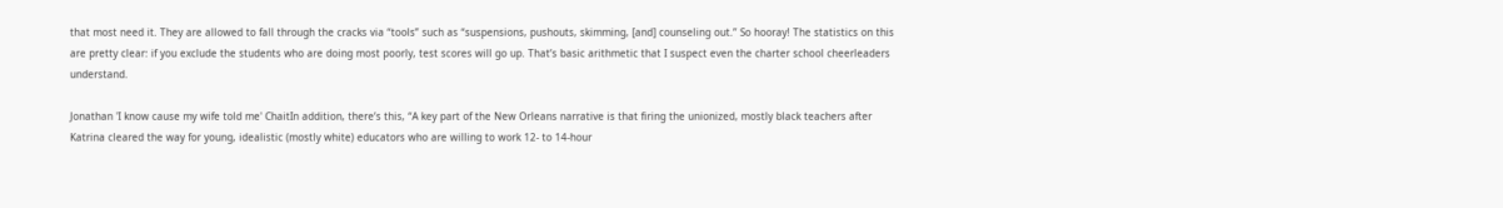that most need it. They are allowed to fall through the cracks via “tools” such as “suspensions, pushouts, skimming, [and] counseling out.” So hooray! The statistics on this are pretty clear: if you exclude the students who are doing most poorly, test scores will go up. That’s basic arithmetic that I suspect even the charter school cheerleaders understand.

Jonathan 'I know cause my wife told me' ChaitIn addition, there’s this, “A key part of the New Orleans narrative is that firing the unionized, mostly black teachers after Katrina cleared the way for young, idealistic (mostly white) educators who are willing to work 12- to 14-hour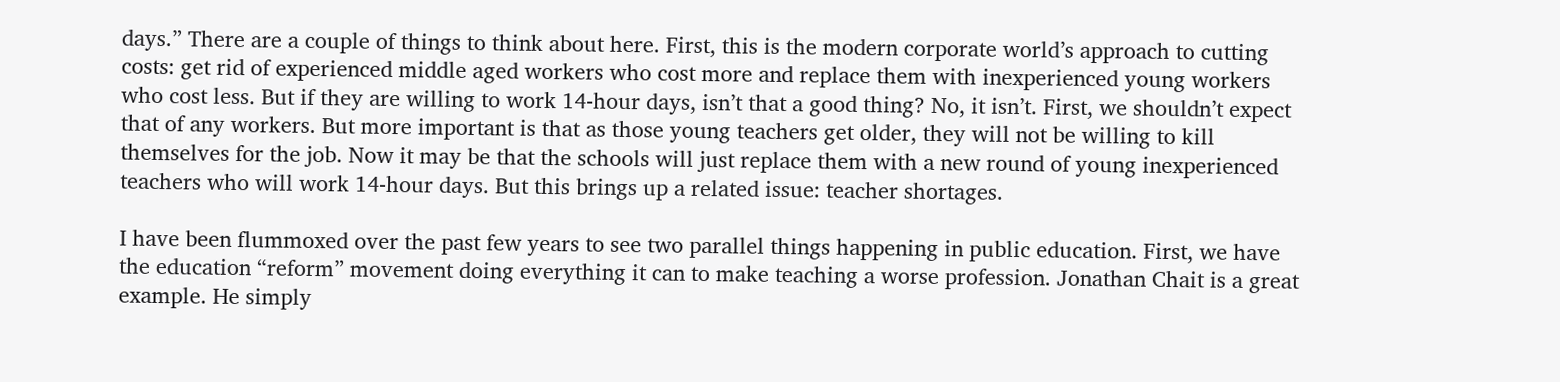days.” There are a couple of things to think about here. First, this is the modern corporate world’s approach to cutting costs: get rid of experienced middle aged workers who cost more and replace them with inexperienced young workers who cost less. But if they are willing to work 14-hour days, isn’t that a good thing? No, it isn’t. First, we shouldn’t expect that of any workers. But more important is that as those young teachers get older, they will not be willing to kill themselves for the job. Now it may be that the schools will just replace them with a new round of young inexperienced teachers who will work 14-hour days. But this brings up a related issue: teacher shortages.

I have been flummoxed over the past few years to see two parallel things happening in public education. First, we have the education “reform” movement doing everything it can to make teaching a worse profession. Jonathan Chait is a great example. He simply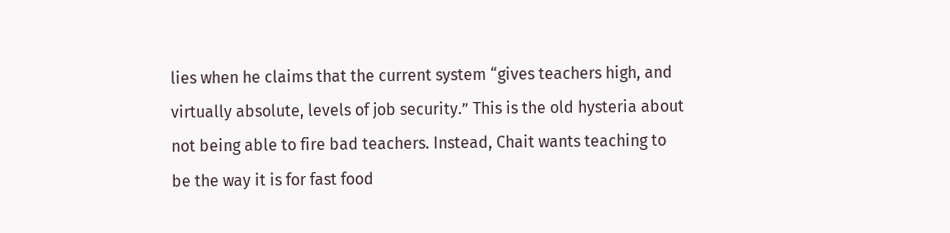lies when he claims that the current system “gives teachers high, and virtually absolute, levels of job security.” This is the old hysteria about not being able to fire bad teachers. Instead, Chait wants teaching to be the way it is for fast food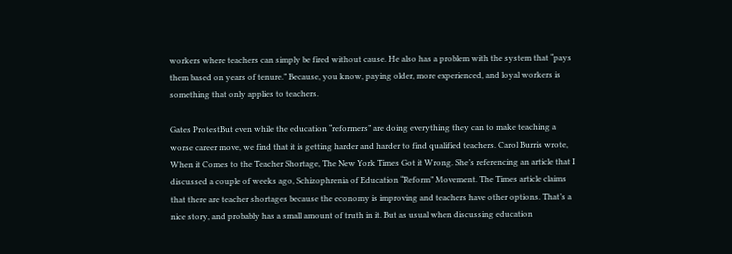workers where teachers can simply be fired without cause. He also has a problem with the system that “pays them based on years of tenure.” Because, you know, paying older, more experienced, and loyal workers is something that only applies to teachers.

Gates ProtestBut even while the education “reformers” are doing everything they can to make teaching a worse career move, we find that it is getting harder and harder to find qualified teachers. Carol Burris wrote, When it Comes to the Teacher Shortage, The New York Times Got it Wrong. She’s referencing an article that I discussed a couple of weeks ago, Schizophrenia of Education “Reform” Movement. The Times article claims that there are teacher shortages because the economy is improving and teachers have other options. That’s a nice story, and probably has a small amount of truth in it. But as usual when discussing education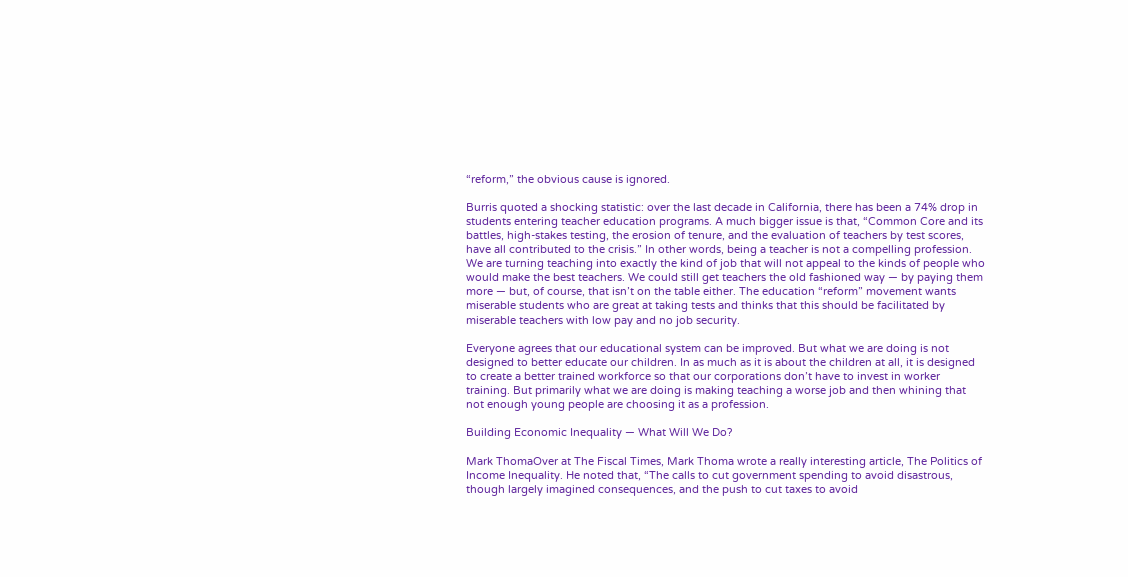“reform,” the obvious cause is ignored.

Burris quoted a shocking statistic: over the last decade in California, there has been a 74% drop in students entering teacher education programs. A much bigger issue is that, “Common Core and its battles, high-stakes testing, the erosion of tenure, and the evaluation of teachers by test scores, have all contributed to the crisis.” In other words, being a teacher is not a compelling profession. We are turning teaching into exactly the kind of job that will not appeal to the kinds of people who would make the best teachers. We could still get teachers the old fashioned way — by paying them more — but, of course, that isn’t on the table either. The education “reform” movement wants miserable students who are great at taking tests and thinks that this should be facilitated by miserable teachers with low pay and no job security.

Everyone agrees that our educational system can be improved. But what we are doing is not designed to better educate our children. In as much as it is about the children at all, it is designed to create a better trained workforce so that our corporations don’t have to invest in worker training. But primarily what we are doing is making teaching a worse job and then whining that not enough young people are choosing it as a profession.

Building Economic Inequality — What Will We Do?

Mark ThomaOver at The Fiscal Times, Mark Thoma wrote a really interesting article, The Politics of Income Inequality. He noted that, “The calls to cut government spending to avoid disastrous, though largely imagined consequences, and the push to cut taxes to avoid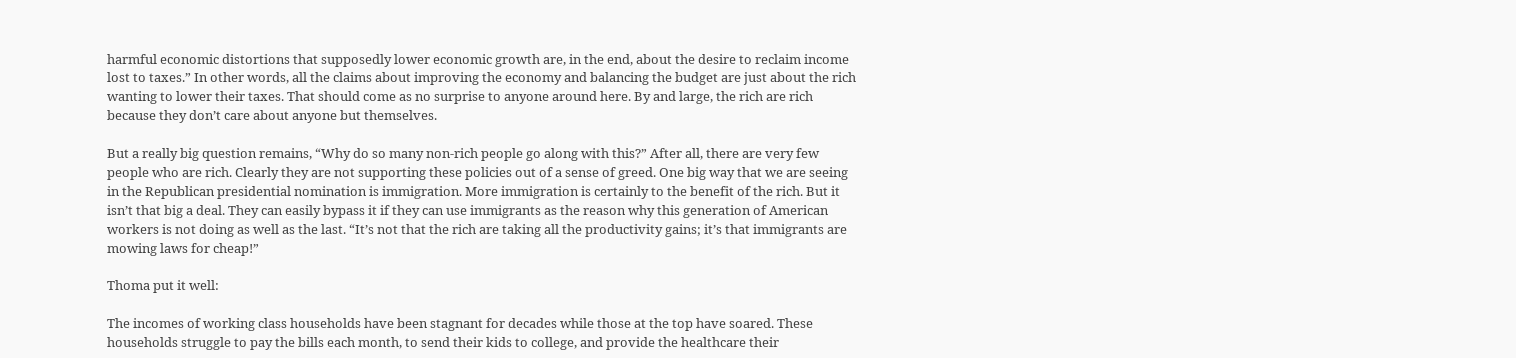harmful economic distortions that supposedly lower economic growth are, in the end, about the desire to reclaim income lost to taxes.” In other words, all the claims about improving the economy and balancing the budget are just about the rich wanting to lower their taxes. That should come as no surprise to anyone around here. By and large, the rich are rich because they don’t care about anyone but themselves.

But a really big question remains, “Why do so many non-rich people go along with this?” After all, there are very few people who are rich. Clearly they are not supporting these policies out of a sense of greed. One big way that we are seeing in the Republican presidential nomination is immigration. More immigration is certainly to the benefit of the rich. But it isn’t that big a deal. They can easily bypass it if they can use immigrants as the reason why this generation of American workers is not doing as well as the last. “It’s not that the rich are taking all the productivity gains; it’s that immigrants are mowing laws for cheap!”

Thoma put it well:

The incomes of working class households have been stagnant for decades while those at the top have soared. These households struggle to pay the bills each month, to send their kids to college, and provide the healthcare their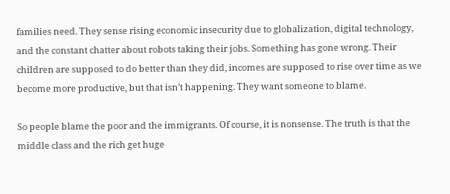families need. They sense rising economic insecurity due to globalization, digital technology, and the constant chatter about robots taking their jobs. Something has gone wrong. Their children are supposed to do better than they did, incomes are supposed to rise over time as we become more productive, but that isn’t happening. They want someone to blame.

So people blame the poor and the immigrants. Of course, it is nonsense. The truth is that the middle class and the rich get huge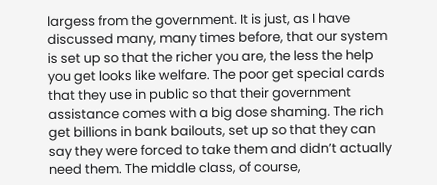largess from the government. It is just, as I have discussed many, many times before, that our system is set up so that the richer you are, the less the help you get looks like welfare. The poor get special cards that they use in public so that their government assistance comes with a big dose shaming. The rich get billions in bank bailouts, set up so that they can say they were forced to take them and didn’t actually need them. The middle class, of course,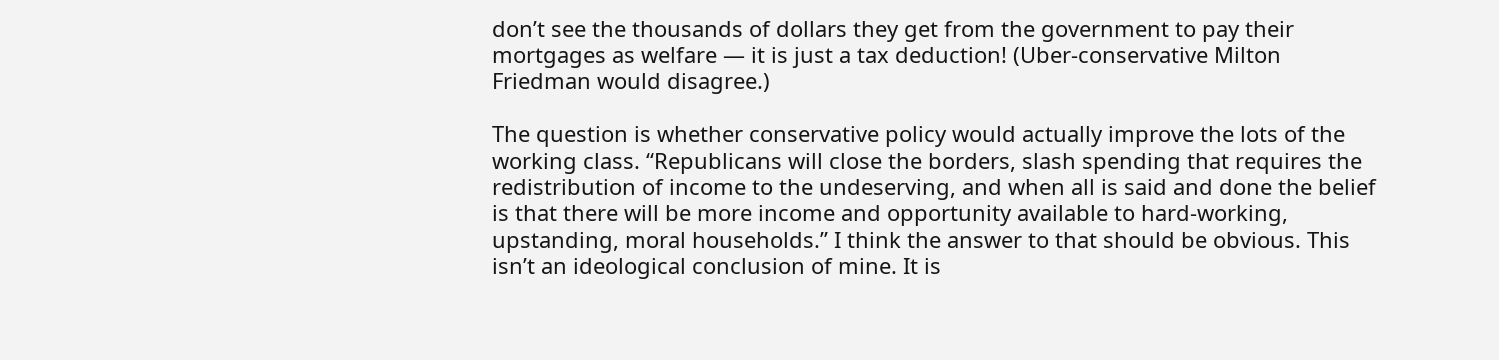don’t see the thousands of dollars they get from the government to pay their mortgages as welfare — it is just a tax deduction! (Uber-conservative Milton Friedman would disagree.)

The question is whether conservative policy would actually improve the lots of the working class. “Republicans will close the borders, slash spending that requires the redistribution of income to the undeserving, and when all is said and done the belief is that there will be more income and opportunity available to hard-working, upstanding, moral households.” I think the answer to that should be obvious. This isn’t an ideological conclusion of mine. It is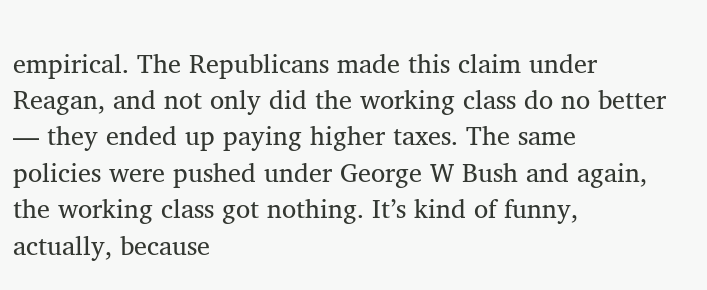empirical. The Republicans made this claim under Reagan, and not only did the working class do no better — they ended up paying higher taxes. The same policies were pushed under George W Bush and again, the working class got nothing. It’s kind of funny, actually, because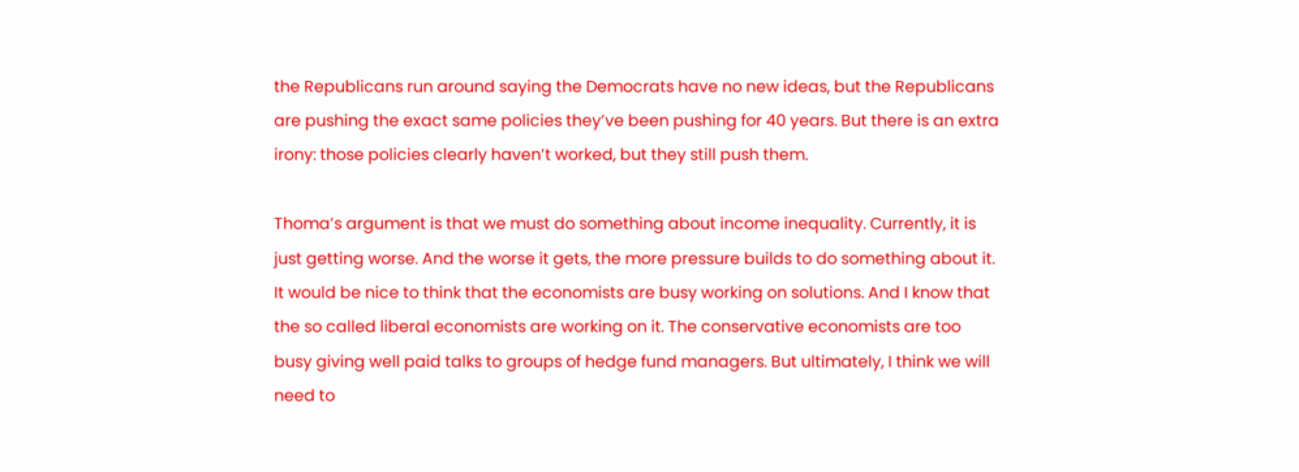the Republicans run around saying the Democrats have no new ideas, but the Republicans are pushing the exact same policies they’ve been pushing for 40 years. But there is an extra irony: those policies clearly haven’t worked, but they still push them.

Thoma’s argument is that we must do something about income inequality. Currently, it is just getting worse. And the worse it gets, the more pressure builds to do something about it. It would be nice to think that the economists are busy working on solutions. And I know that the so called liberal economists are working on it. The conservative economists are too busy giving well paid talks to groups of hedge fund managers. But ultimately, I think we will need to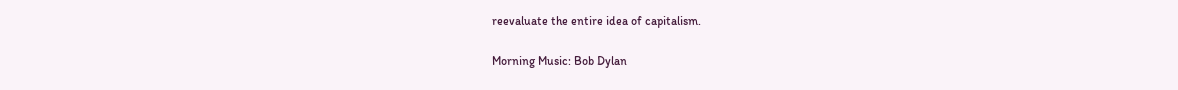reevaluate the entire idea of capitalism.

Morning Music: Bob Dylan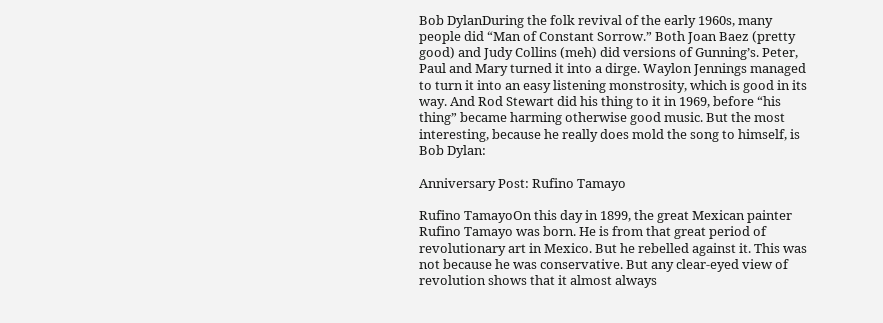Bob DylanDuring the folk revival of the early 1960s, many people did “Man of Constant Sorrow.” Both Joan Baez (pretty good) and Judy Collins (meh) did versions of Gunning’s. Peter, Paul and Mary turned it into a dirge. Waylon Jennings managed to turn it into an easy listening monstrosity, which is good in its way. And Rod Stewart did his thing to it in 1969, before “his thing” became harming otherwise good music. But the most interesting, because he really does mold the song to himself, is Bob Dylan:

Anniversary Post: Rufino Tamayo

Rufino TamayoOn this day in 1899, the great Mexican painter Rufino Tamayo was born. He is from that great period of revolutionary art in Mexico. But he rebelled against it. This was not because he was conservative. But any clear-eyed view of revolution shows that it almost always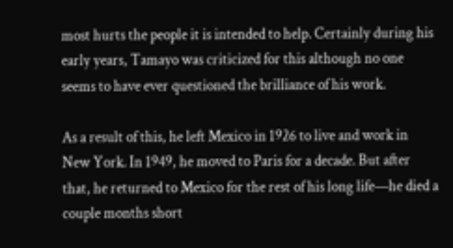most hurts the people it is intended to help. Certainly during his early years, Tamayo was criticized for this although no one seems to have ever questioned the brilliance of his work.

As a result of this, he left Mexico in 1926 to live and work in New York. In 1949, he moved to Paris for a decade. But after that, he returned to Mexico for the rest of his long life—he died a couple months short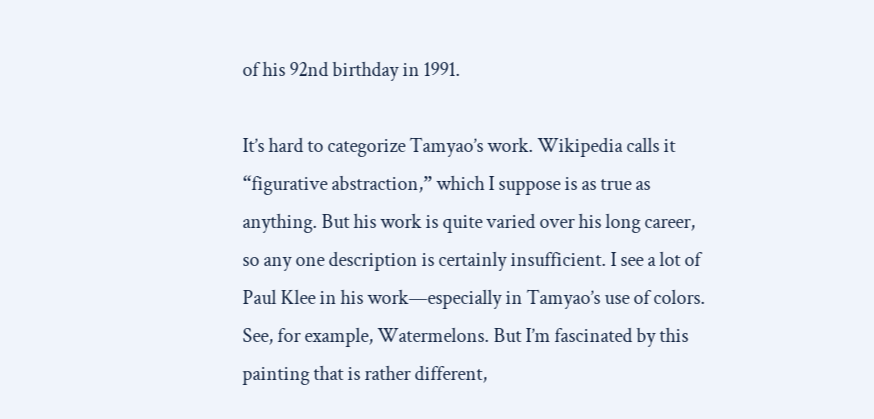of his 92nd birthday in 1991.

It’s hard to categorize Tamyao’s work. Wikipedia calls it “figurative abstraction,” which I suppose is as true as anything. But his work is quite varied over his long career, so any one description is certainly insufficient. I see a lot of Paul Klee in his work—especially in Tamyao’s use of colors. See, for example, Watermelons. But I’m fascinated by this painting that is rather different,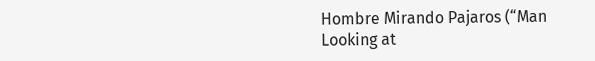Hombre Mirando Pajaros (“Man Looking at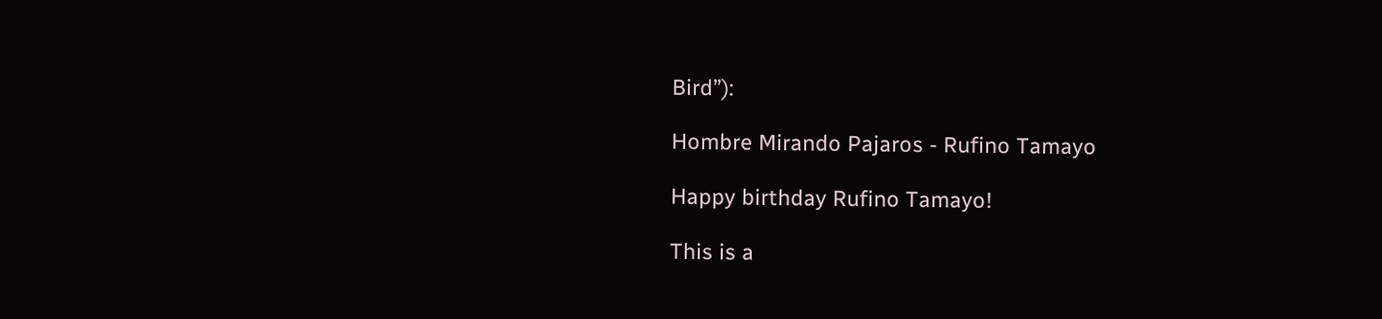Bird”):

Hombre Mirando Pajaros - Rufino Tamayo

Happy birthday Rufino Tamayo!

This is a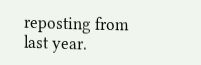reposting from last year.